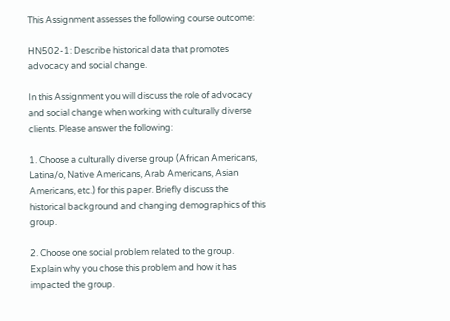This Assignment assesses the following course outcome:

HN502-1: Describe historical data that promotes advocacy and social change.

In this Assignment you will discuss the role of advocacy and social change when working with culturally diverse clients. Please answer the following:

1. Choose a culturally diverse group (African Americans, Latina/o, Native Americans, Arab Americans, Asian Americans, etc.) for this paper. Briefly discuss the historical background and changing demographics of this group.

2. Choose one social problem related to the group. Explain why you chose this problem and how it has impacted the group.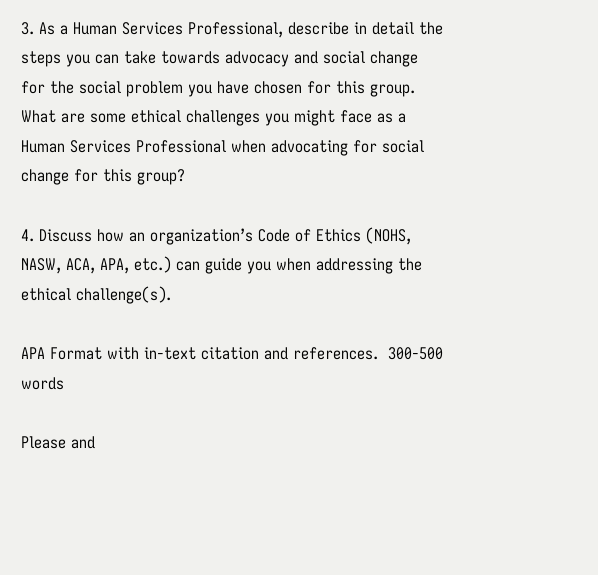3. As a Human Services Professional, describe in detail the steps you can take towards advocacy and social change for the social problem you have chosen for this group. What are some ethical challenges you might face as a Human Services Professional when advocating for social change for this group?

4. Discuss how an organization’s Code of Ethics (NOHS, NASW, ACA, APA, etc.) can guide you when addressing the ethical challenge(s).

APA Format with in-text citation and references.  300-500 words

Please and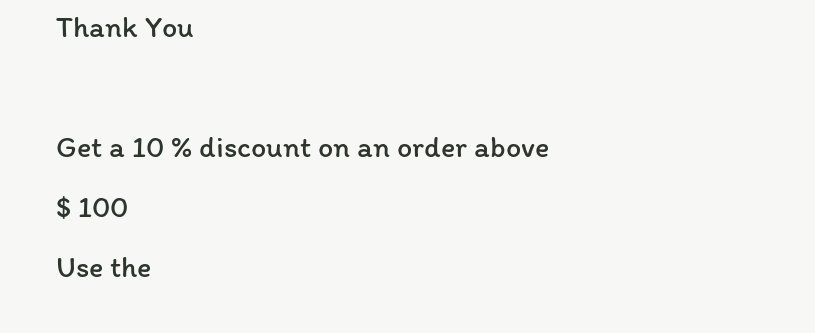Thank You

Get a 10 % discount on an order above $ 100
Use the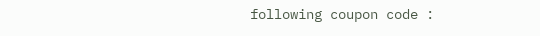following coupon code :